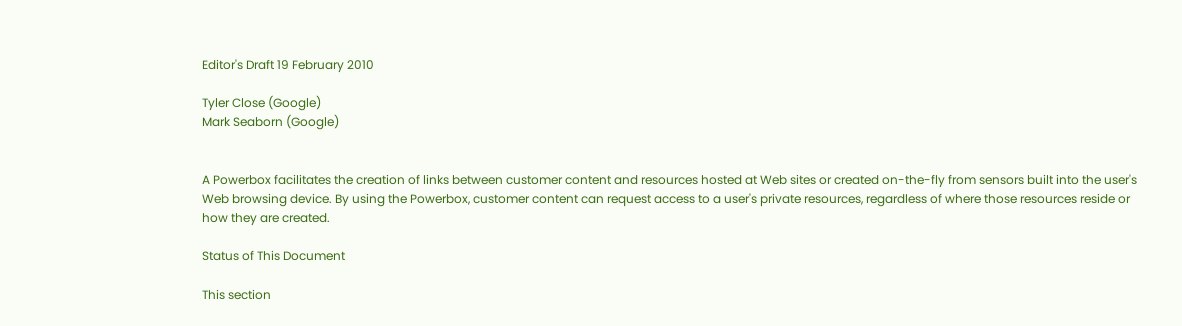Editor's Draft 19 February 2010

Tyler Close (Google)
Mark Seaborn (Google)


A Powerbox facilitates the creation of links between customer content and resources hosted at Web sites or created on-the-fly from sensors built into the user's Web browsing device. By using the Powerbox, customer content can request access to a user's private resources, regardless of where those resources reside or how they are created.

Status of This Document

This section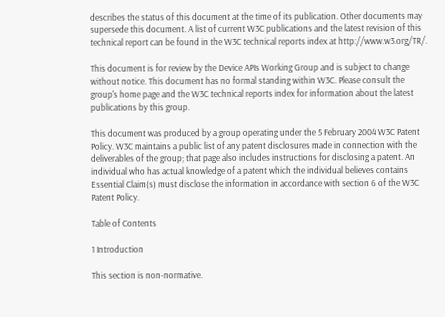describes the status of this document at the time of its publication. Other documents may supersede this document. A list of current W3C publications and the latest revision of this technical report can be found in the W3C technical reports index at http://www.w3.org/TR/.

This document is for review by the Device APIs Working Group and is subject to change without notice. This document has no formal standing within W3C. Please consult the group's home page and the W3C technical reports index for information about the latest publications by this group.

This document was produced by a group operating under the 5 February 2004 W3C Patent Policy. W3C maintains a public list of any patent disclosures made in connection with the deliverables of the group; that page also includes instructions for disclosing a patent. An individual who has actual knowledge of a patent which the individual believes contains Essential Claim(s) must disclose the information in accordance with section 6 of the W3C Patent Policy.

Table of Contents

1 Introduction

This section is non-normative.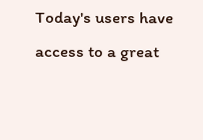Today's users have access to a great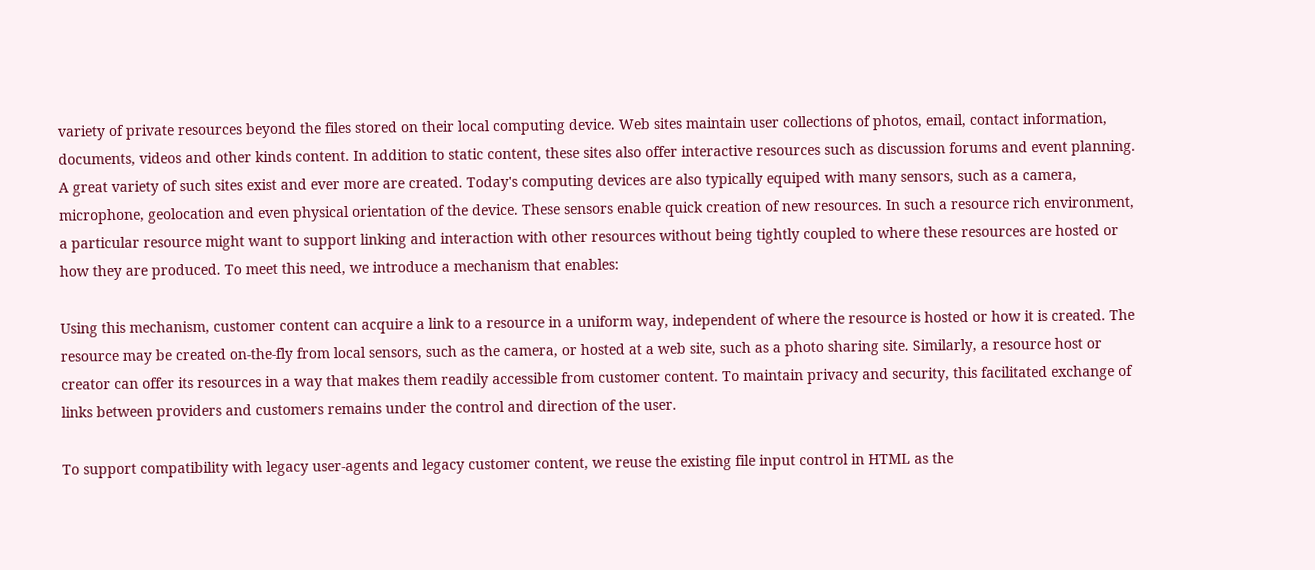variety of private resources beyond the files stored on their local computing device. Web sites maintain user collections of photos, email, contact information, documents, videos and other kinds content. In addition to static content, these sites also offer interactive resources such as discussion forums and event planning. A great variety of such sites exist and ever more are created. Today's computing devices are also typically equiped with many sensors, such as a camera, microphone, geolocation and even physical orientation of the device. These sensors enable quick creation of new resources. In such a resource rich environment, a particular resource might want to support linking and interaction with other resources without being tightly coupled to where these resources are hosted or how they are produced. To meet this need, we introduce a mechanism that enables:

Using this mechanism, customer content can acquire a link to a resource in a uniform way, independent of where the resource is hosted or how it is created. The resource may be created on-the-fly from local sensors, such as the camera, or hosted at a web site, such as a photo sharing site. Similarly, a resource host or creator can offer its resources in a way that makes them readily accessible from customer content. To maintain privacy and security, this facilitated exchange of links between providers and customers remains under the control and direction of the user.

To support compatibility with legacy user-agents and legacy customer content, we reuse the existing file input control in HTML as the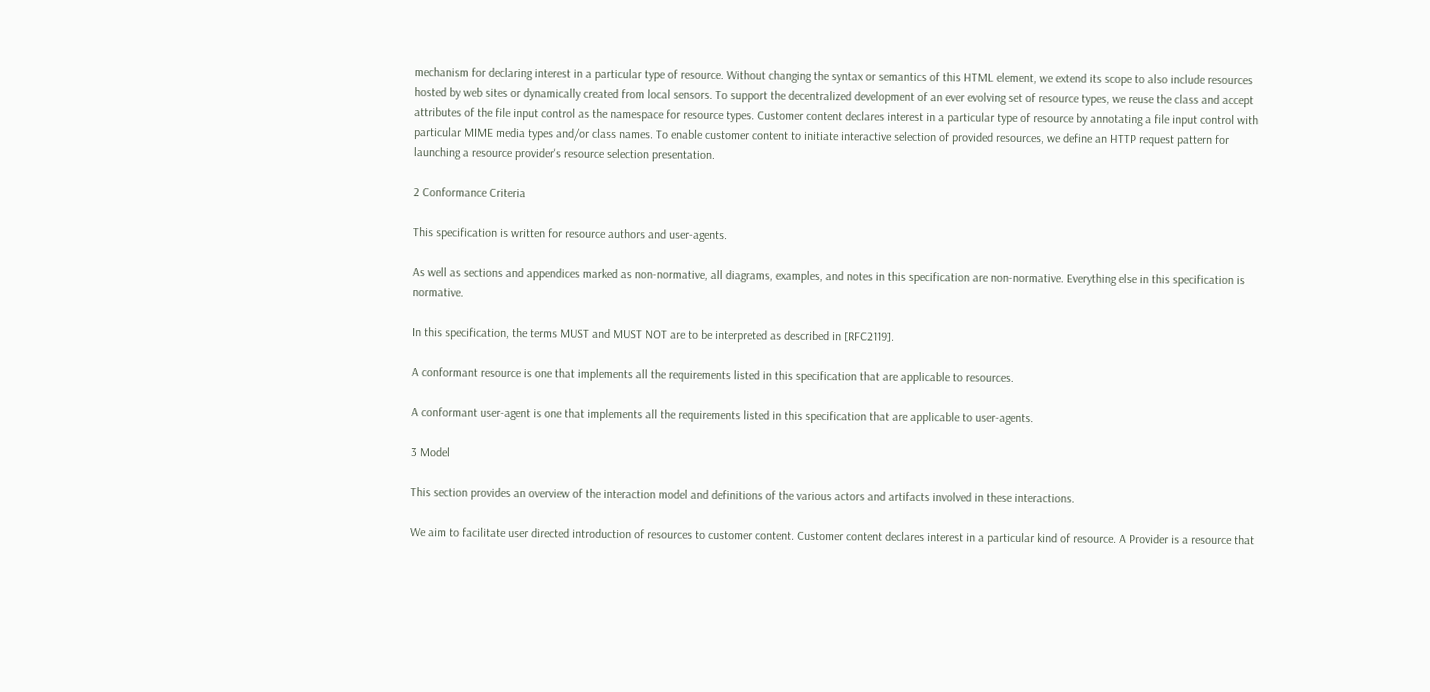mechanism for declaring interest in a particular type of resource. Without changing the syntax or semantics of this HTML element, we extend its scope to also include resources hosted by web sites or dynamically created from local sensors. To support the decentralized development of an ever evolving set of resource types, we reuse the class and accept attributes of the file input control as the namespace for resource types. Customer content declares interest in a particular type of resource by annotating a file input control with particular MIME media types and/or class names. To enable customer content to initiate interactive selection of provided resources, we define an HTTP request pattern for launching a resource provider's resource selection presentation.

2 Conformance Criteria

This specification is written for resource authors and user-agents.

As well as sections and appendices marked as non-normative, all diagrams, examples, and notes in this specification are non-normative. Everything else in this specification is normative.

In this specification, the terms MUST and MUST NOT are to be interpreted as described in [RFC2119].

A conformant resource is one that implements all the requirements listed in this specification that are applicable to resources.

A conformant user-agent is one that implements all the requirements listed in this specification that are applicable to user-agents.

3 Model

This section provides an overview of the interaction model and definitions of the various actors and artifacts involved in these interactions.

We aim to facilitate user directed introduction of resources to customer content. Customer content declares interest in a particular kind of resource. A Provider is a resource that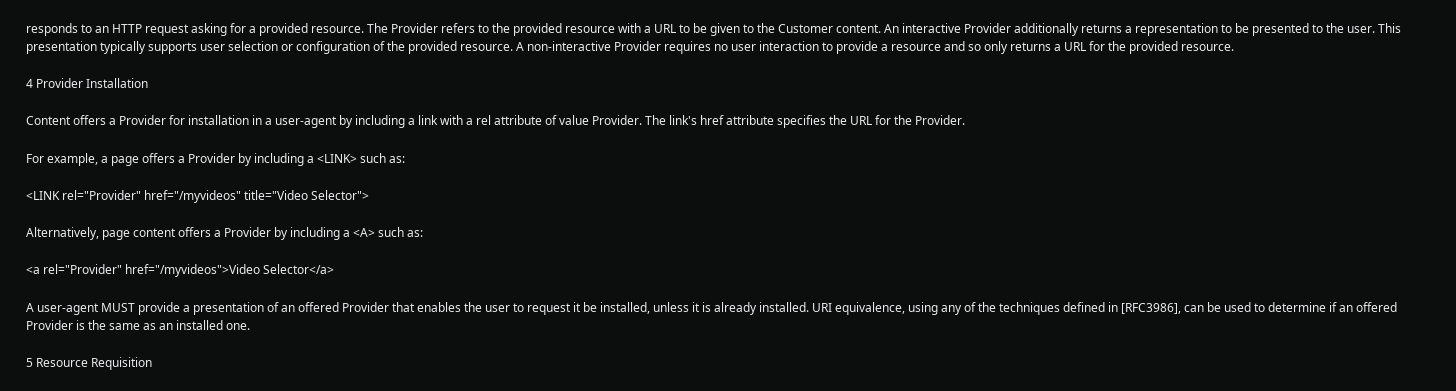responds to an HTTP request asking for a provided resource. The Provider refers to the provided resource with a URL to be given to the Customer content. An interactive Provider additionally returns a representation to be presented to the user. This presentation typically supports user selection or configuration of the provided resource. A non-interactive Provider requires no user interaction to provide a resource and so only returns a URL for the provided resource.

4 Provider Installation

Content offers a Provider for installation in a user-agent by including a link with a rel attribute of value Provider. The link's href attribute specifies the URL for the Provider.

For example, a page offers a Provider by including a <LINK> such as:

<LINK rel="Provider" href="/myvideos" title="Video Selector">

Alternatively, page content offers a Provider by including a <A> such as:

<a rel="Provider" href="/myvideos">Video Selector</a>

A user-agent MUST provide a presentation of an offered Provider that enables the user to request it be installed, unless it is already installed. URI equivalence, using any of the techniques defined in [RFC3986], can be used to determine if an offered Provider is the same as an installed one.

5 Resource Requisition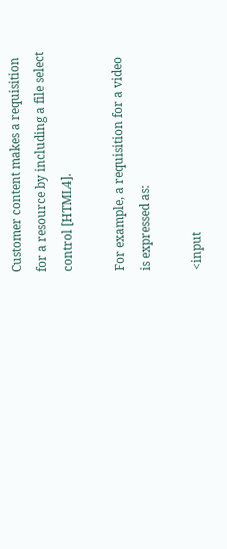Customer content makes a requisition for a resource by including a file select control [HTML4].

For example, a requisition for a video is expressed as:

<input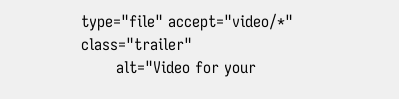type="file" accept="video/*" class="trailer"
       alt="Video for your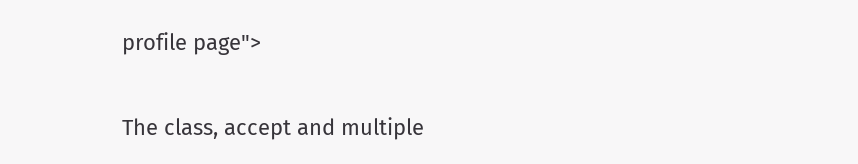profile page">

The class, accept and multiple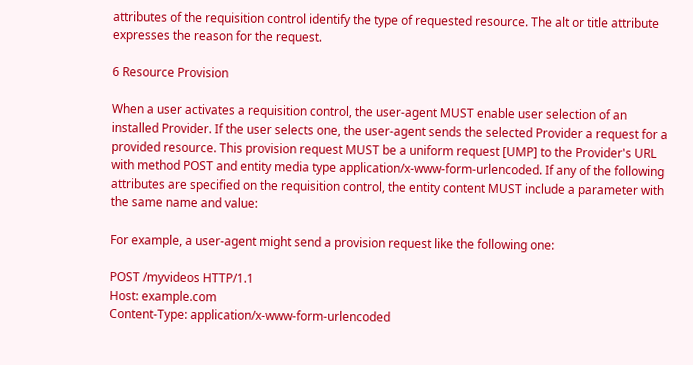attributes of the requisition control identify the type of requested resource. The alt or title attribute expresses the reason for the request.

6 Resource Provision

When a user activates a requisition control, the user-agent MUST enable user selection of an installed Provider. If the user selects one, the user-agent sends the selected Provider a request for a provided resource. This provision request MUST be a uniform request [UMP] to the Provider's URL with method POST and entity media type application/x-www-form-urlencoded. If any of the following attributes are specified on the requisition control, the entity content MUST include a parameter with the same name and value:

For example, a user-agent might send a provision request like the following one:

POST /myvideos HTTP/1.1
Host: example.com
Content-Type: application/x-www-form-urlencoded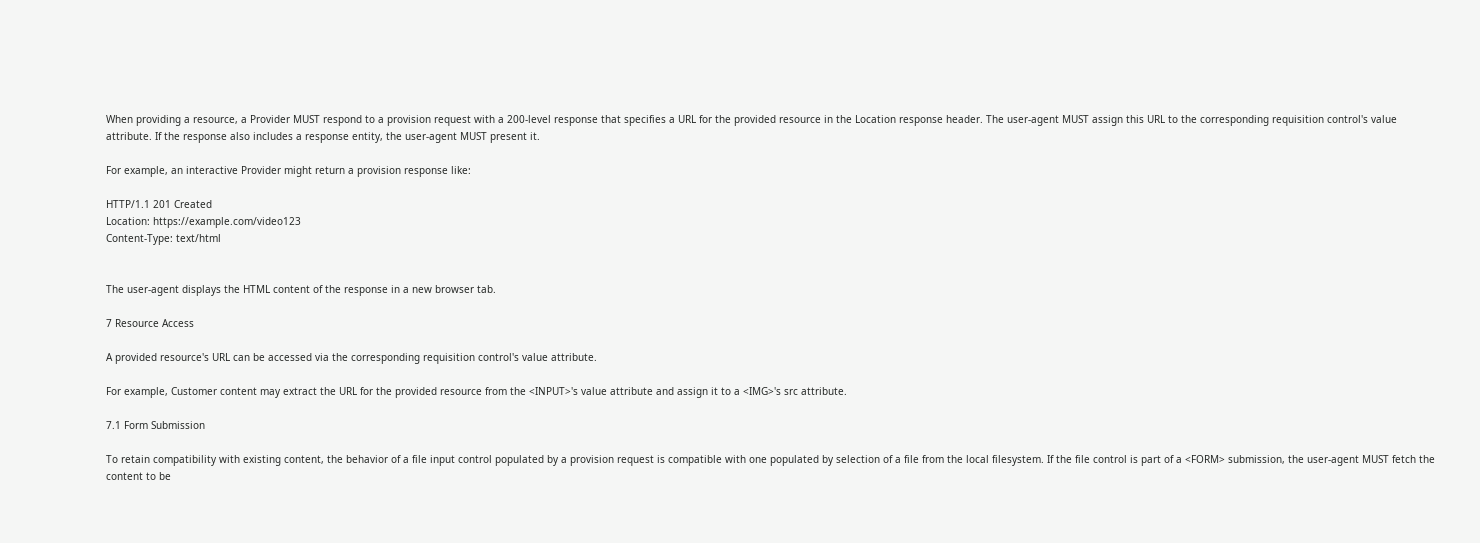When providing a resource, a Provider MUST respond to a provision request with a 200-level response that specifies a URL for the provided resource in the Location response header. The user-agent MUST assign this URL to the corresponding requisition control's value attribute. If the response also includes a response entity, the user-agent MUST present it.

For example, an interactive Provider might return a provision response like:

HTTP/1.1 201 Created
Location: https://example.com/video123
Content-Type: text/html


The user-agent displays the HTML content of the response in a new browser tab.

7 Resource Access

A provided resource's URL can be accessed via the corresponding requisition control's value attribute.

For example, Customer content may extract the URL for the provided resource from the <INPUT>'s value attribute and assign it to a <IMG>'s src attribute.

7.1 Form Submission

To retain compatibility with existing content, the behavior of a file input control populated by a provision request is compatible with one populated by selection of a file from the local filesystem. If the file control is part of a <FORM> submission, the user-agent MUST fetch the content to be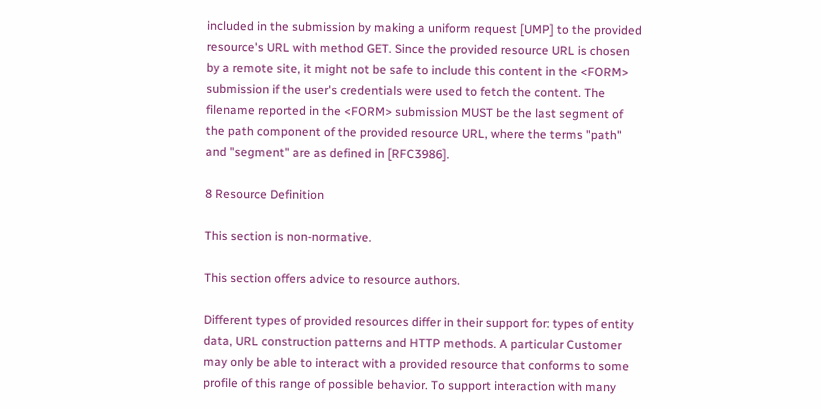included in the submission by making a uniform request [UMP] to the provided resource's URL with method GET. Since the provided resource URL is chosen by a remote site, it might not be safe to include this content in the <FORM> submission if the user's credentials were used to fetch the content. The filename reported in the <FORM> submission MUST be the last segment of the path component of the provided resource URL, where the terms "path" and "segment" are as defined in [RFC3986].

8 Resource Definition

This section is non-normative.

This section offers advice to resource authors.

Different types of provided resources differ in their support for: types of entity data, URL construction patterns and HTTP methods. A particular Customer may only be able to interact with a provided resource that conforms to some profile of this range of possible behavior. To support interaction with many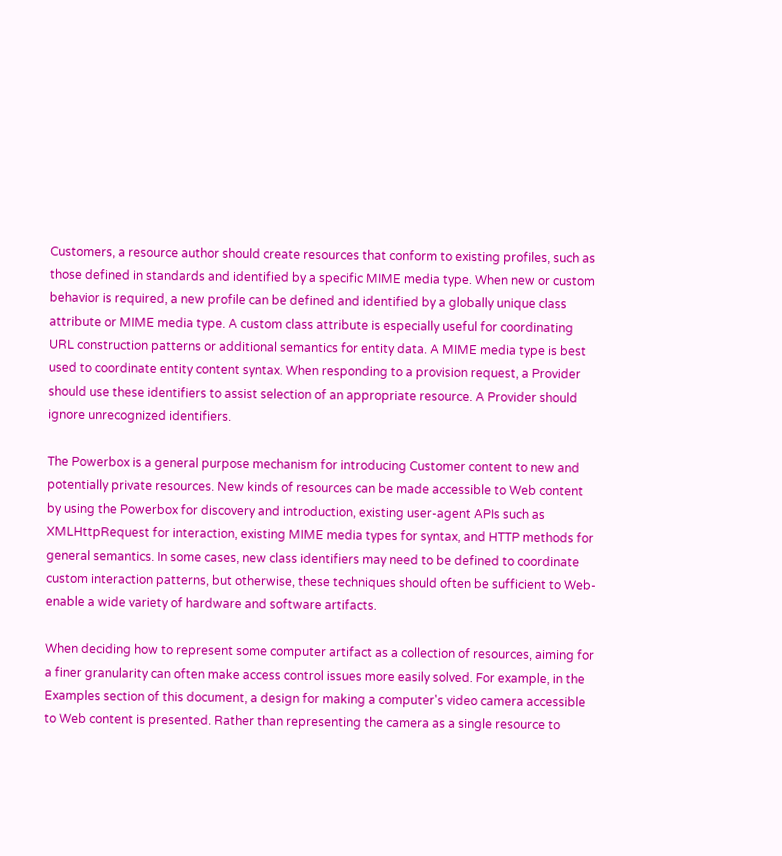Customers, a resource author should create resources that conform to existing profiles, such as those defined in standards and identified by a specific MIME media type. When new or custom behavior is required, a new profile can be defined and identified by a globally unique class attribute or MIME media type. A custom class attribute is especially useful for coordinating URL construction patterns or additional semantics for entity data. A MIME media type is best used to coordinate entity content syntax. When responding to a provision request, a Provider should use these identifiers to assist selection of an appropriate resource. A Provider should ignore unrecognized identifiers.

The Powerbox is a general purpose mechanism for introducing Customer content to new and potentially private resources. New kinds of resources can be made accessible to Web content by using the Powerbox for discovery and introduction, existing user-agent APIs such as XMLHttpRequest for interaction, existing MIME media types for syntax, and HTTP methods for general semantics. In some cases, new class identifiers may need to be defined to coordinate custom interaction patterns, but otherwise, these techniques should often be sufficient to Web-enable a wide variety of hardware and software artifacts.

When deciding how to represent some computer artifact as a collection of resources, aiming for a finer granularity can often make access control issues more easily solved. For example, in the Examples section of this document, a design for making a computer's video camera accessible to Web content is presented. Rather than representing the camera as a single resource to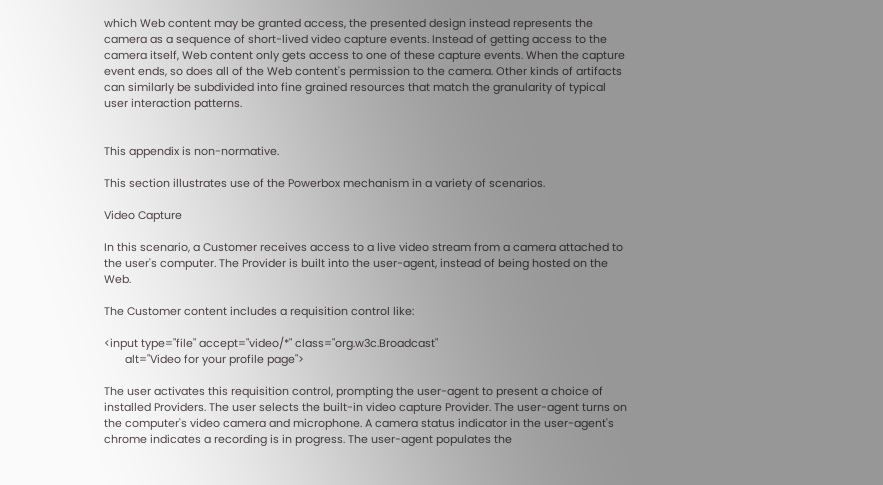which Web content may be granted access, the presented design instead represents the camera as a sequence of short-lived video capture events. Instead of getting access to the camera itself, Web content only gets access to one of these capture events. When the capture event ends, so does all of the Web content's permission to the camera. Other kinds of artifacts can similarly be subdivided into fine grained resources that match the granularity of typical user interaction patterns.


This appendix is non-normative.

This section illustrates use of the Powerbox mechanism in a variety of scenarios.

Video Capture

In this scenario, a Customer receives access to a live video stream from a camera attached to the user's computer. The Provider is built into the user-agent, instead of being hosted on the Web.

The Customer content includes a requisition control like:

<input type="file" accept="video/*" class="org.w3c.Broadcast"
       alt="Video for your profile page">

The user activates this requisition control, prompting the user-agent to present a choice of installed Providers. The user selects the built-in video capture Provider. The user-agent turns on the computer's video camera and microphone. A camera status indicator in the user-agent's chrome indicates a recording is in progress. The user-agent populates the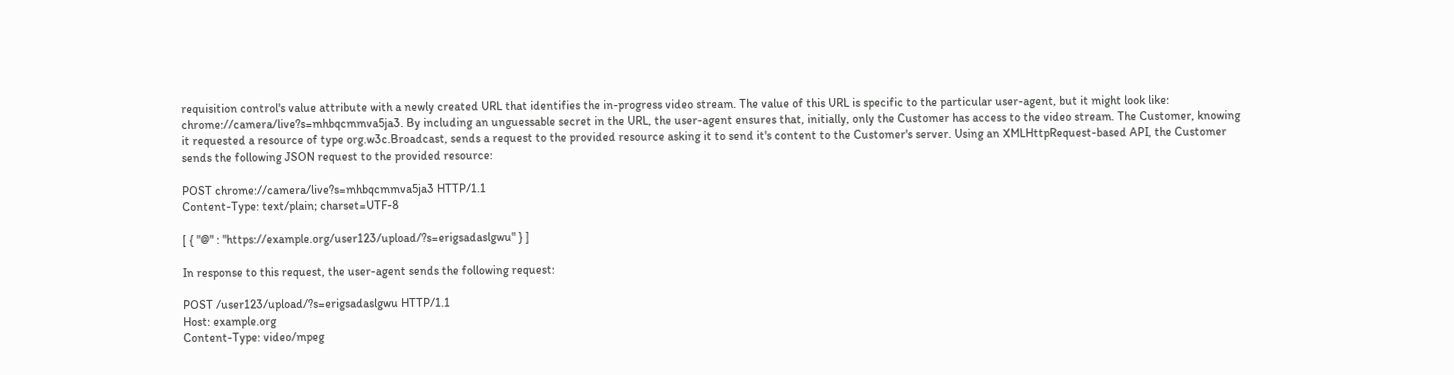requisition control's value attribute with a newly created URL that identifies the in-progress video stream. The value of this URL is specific to the particular user-agent, but it might look like: chrome://camera/live?s=mhbqcmmva5ja3. By including an unguessable secret in the URL, the user-agent ensures that, initially, only the Customer has access to the video stream. The Customer, knowing it requested a resource of type org.w3c.Broadcast, sends a request to the provided resource asking it to send it's content to the Customer's server. Using an XMLHttpRequest-based API, the Customer sends the following JSON request to the provided resource:

POST chrome://camera/live?s=mhbqcmmva5ja3 HTTP/1.1
Content-Type: text/plain; charset=UTF-8

[ { "@" : "https://example.org/user123/upload/?s=erigsadaslgwu" } ]

In response to this request, the user-agent sends the following request:

POST /user123/upload/?s=erigsadaslgwu HTTP/1.1
Host: example.org
Content-Type: video/mpeg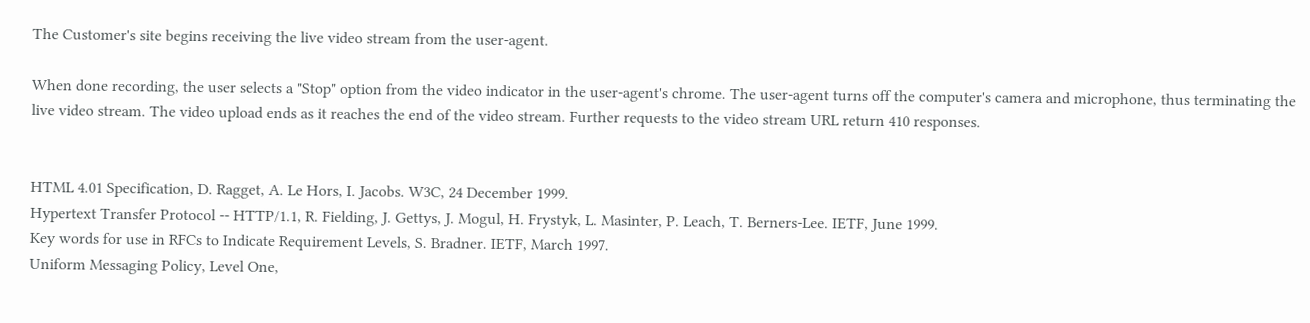The Customer's site begins receiving the live video stream from the user-agent.

When done recording, the user selects a "Stop" option from the video indicator in the user-agent's chrome. The user-agent turns off the computer's camera and microphone, thus terminating the live video stream. The video upload ends as it reaches the end of the video stream. Further requests to the video stream URL return 410 responses.


HTML 4.01 Specification, D. Ragget, A. Le Hors, I. Jacobs. W3C, 24 December 1999.
Hypertext Transfer Protocol -- HTTP/1.1, R. Fielding, J. Gettys, J. Mogul, H. Frystyk, L. Masinter, P. Leach, T. Berners-Lee. IETF, June 1999.
Key words for use in RFCs to Indicate Requirement Levels, S. Bradner. IETF, March 1997.
Uniform Messaging Policy, Level One,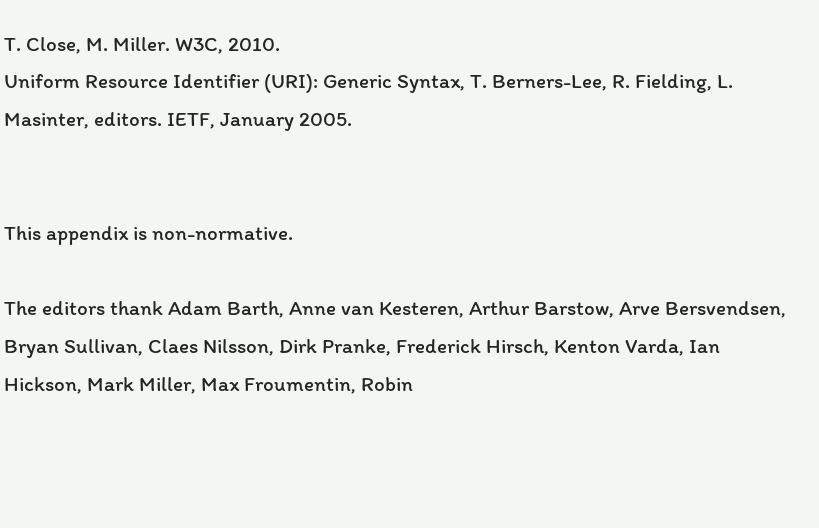T. Close, M. Miller. W3C, 2010.
Uniform Resource Identifier (URI): Generic Syntax, T. Berners-Lee, R. Fielding, L. Masinter, editors. IETF, January 2005.


This appendix is non-normative.

The editors thank Adam Barth, Anne van Kesteren, Arthur Barstow, Arve Bersvendsen, Bryan Sullivan, Claes Nilsson, Dirk Pranke, Frederick Hirsch, Kenton Varda, Ian Hickson, Mark Miller, Max Froumentin, Robin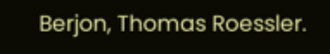Berjon, Thomas Roessler.